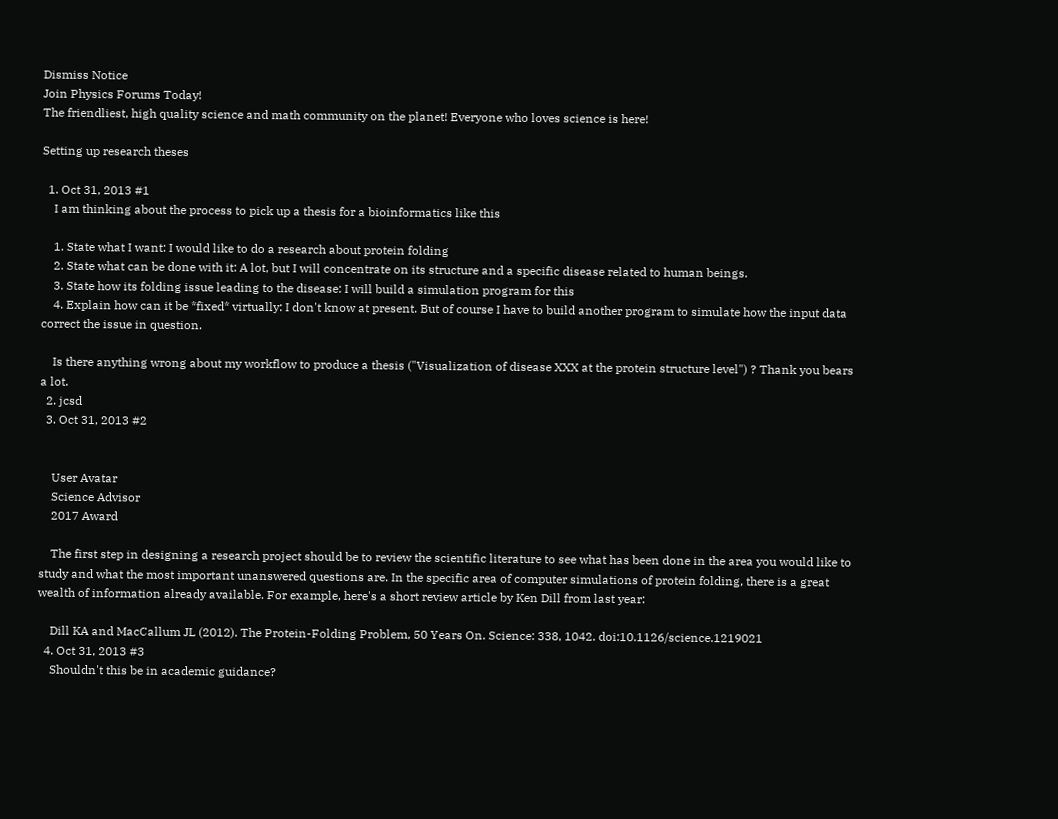Dismiss Notice
Join Physics Forums Today!
The friendliest, high quality science and math community on the planet! Everyone who loves science is here!

Setting up research theses

  1. Oct 31, 2013 #1
    I am thinking about the process to pick up a thesis for a bioinformatics like this

    1. State what I want: I would like to do a research about protein folding
    2. State what can be done with it: A lot, but I will concentrate on its structure and a specific disease related to human beings.
    3. State how its folding issue leading to the disease: I will build a simulation program for this
    4. Explain how can it be *fixed* virtually: I don't know at present. But of course I have to build another program to simulate how the input data correct the issue in question.

    Is there anything wrong about my workflow to produce a thesis ("Visualization of disease XXX at the protein structure level") ? Thank you bears a lot.
  2. jcsd
  3. Oct 31, 2013 #2


    User Avatar
    Science Advisor
    2017 Award

    The first step in designing a research project should be to review the scientific literature to see what has been done in the area you would like to study and what the most important unanswered questions are. In the specific area of computer simulations of protein folding, there is a great wealth of information already available. For example, here's a short review article by Ken Dill from last year:

    Dill KA and MacCallum JL (2012). The Protein-Folding Problem, 50 Years On. Science: 338, 1042. doi:10.1126/science.1219021
  4. Oct 31, 2013 #3
    Shouldn't this be in academic guidance?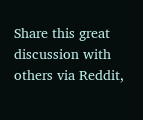Share this great discussion with others via Reddit,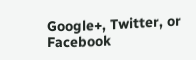Google+, Twitter, or Facebook